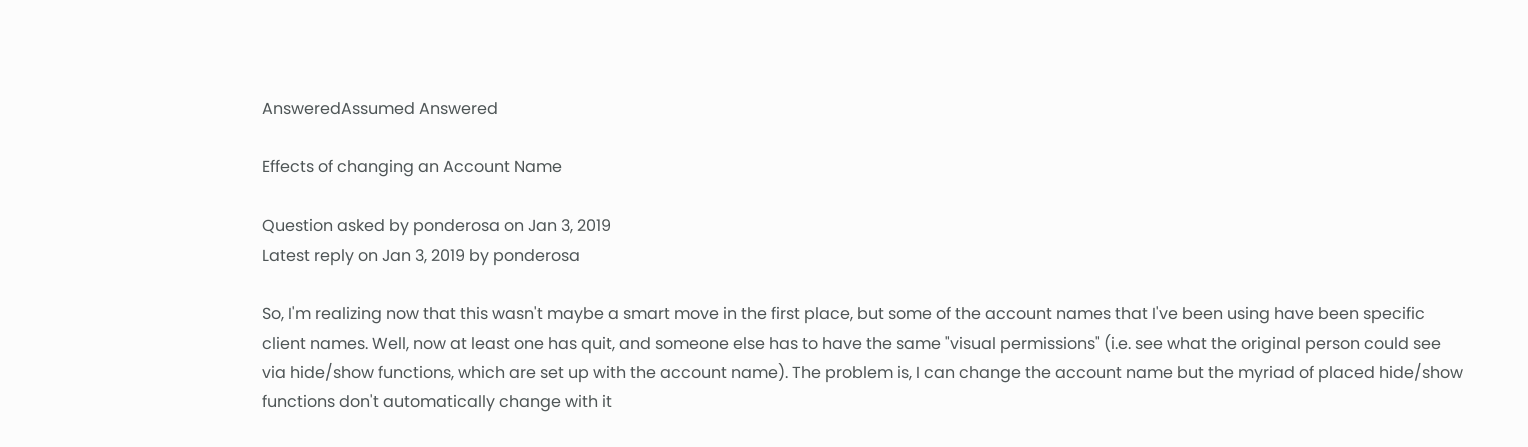AnsweredAssumed Answered

Effects of changing an Account Name

Question asked by ponderosa on Jan 3, 2019
Latest reply on Jan 3, 2019 by ponderosa

So, I'm realizing now that this wasn't maybe a smart move in the first place, but some of the account names that I've been using have been specific client names. Well, now at least one has quit, and someone else has to have the same "visual permissions" (i.e. see what the original person could see via hide/show functions, which are set up with the account name). The problem is, I can change the account name but the myriad of placed hide/show functions don't automatically change with it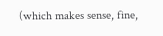(which makes sense, fine,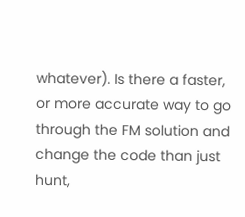whatever). Is there a faster, or more accurate way to go through the FM solution and change the code than just hunt,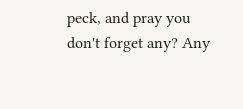peck, and pray you don't forget any? Any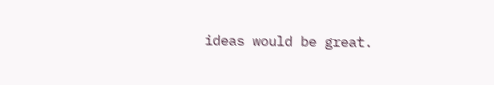ideas would be great.